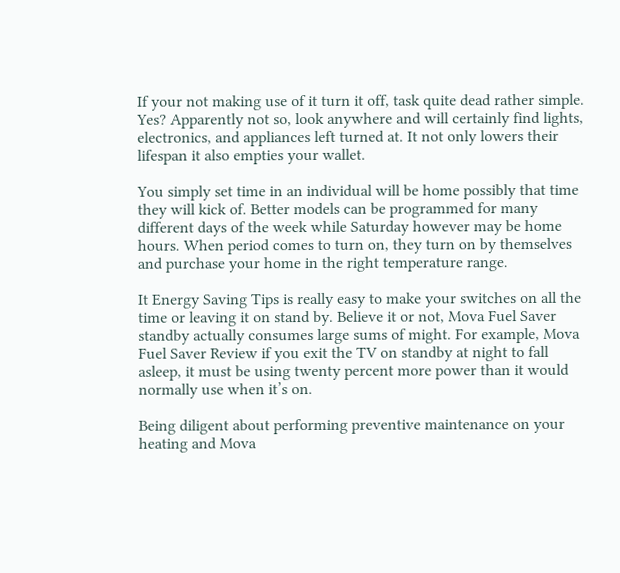If your not making use of it turn it off, task quite dead rather simple. Yes? Apparently not so, look anywhere and will certainly find lights, electronics, and appliances left turned at. It not only lowers their lifespan it also empties your wallet.

You simply set time in an individual will be home possibly that time they will kick of. Better models can be programmed for many different days of the week while Saturday however may be home hours. When period comes to turn on, they turn on by themselves and purchase your home in the right temperature range.

It Energy Saving Tips is really easy to make your switches on all the time or leaving it on stand by. Believe it or not, Mova Fuel Saver standby actually consumes large sums of might. For example, Mova Fuel Saver Review if you exit the TV on standby at night to fall asleep, it must be using twenty percent more power than it would normally use when it’s on.

Being diligent about performing preventive maintenance on your heating and Mova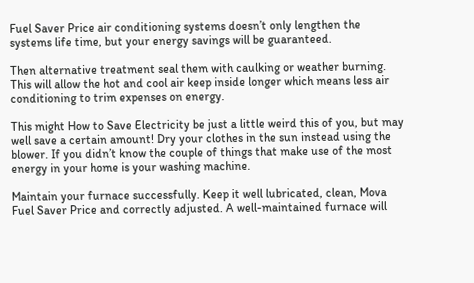Fuel Saver Price air conditioning systems doesn’t only lengthen the systems life time, but your energy savings will be guaranteed.

Then alternative treatment seal them with caulking or weather burning. This will allow the hot and cool air keep inside longer which means less air conditioning to trim expenses on energy.

This might How to Save Electricity be just a little weird this of you, but may well save a certain amount! Dry your clothes in the sun instead using the blower. If you didn’t know the couple of things that make use of the most energy in your home is your washing machine.

Maintain your furnace successfully. Keep it well lubricated, clean, Mova Fuel Saver Price and correctly adjusted. A well-maintained furnace will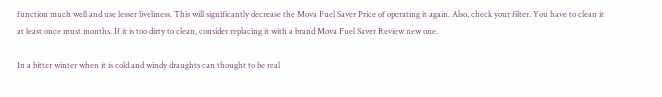function much well and use lesser liveliness. This will significantly decrease the Mova Fuel Saver Price of operating it again. Also, check your filter. You have to clean it at least once must months. If it is too dirty to clean, consider replacing it with a brand Mova Fuel Saver Review new one.

In a bitter winter when it is cold and windy draughts can thought to be real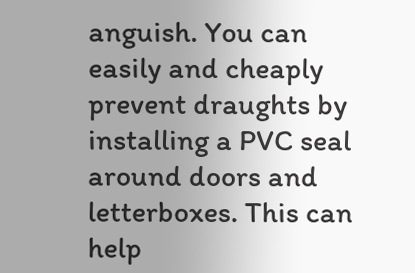anguish. You can easily and cheaply prevent draughts by installing a PVC seal around doors and letterboxes. This can help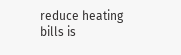reduce heating bills is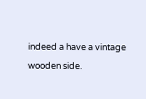indeed a have a vintage wooden side.